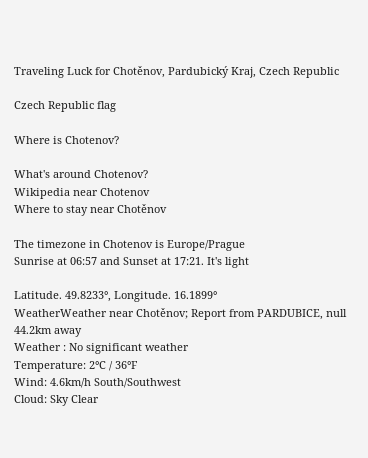Traveling Luck for Chotěnov, Pardubický Kraj, Czech Republic

Czech Republic flag

Where is Chotenov?

What's around Chotenov?
Wikipedia near Chotenov
Where to stay near Chotěnov

The timezone in Chotenov is Europe/Prague
Sunrise at 06:57 and Sunset at 17:21. It's light

Latitude. 49.8233°, Longitude. 16.1899°
WeatherWeather near Chotěnov; Report from PARDUBICE, null 44.2km away
Weather : No significant weather
Temperature: 2°C / 36°F
Wind: 4.6km/h South/Southwest
Cloud: Sky Clear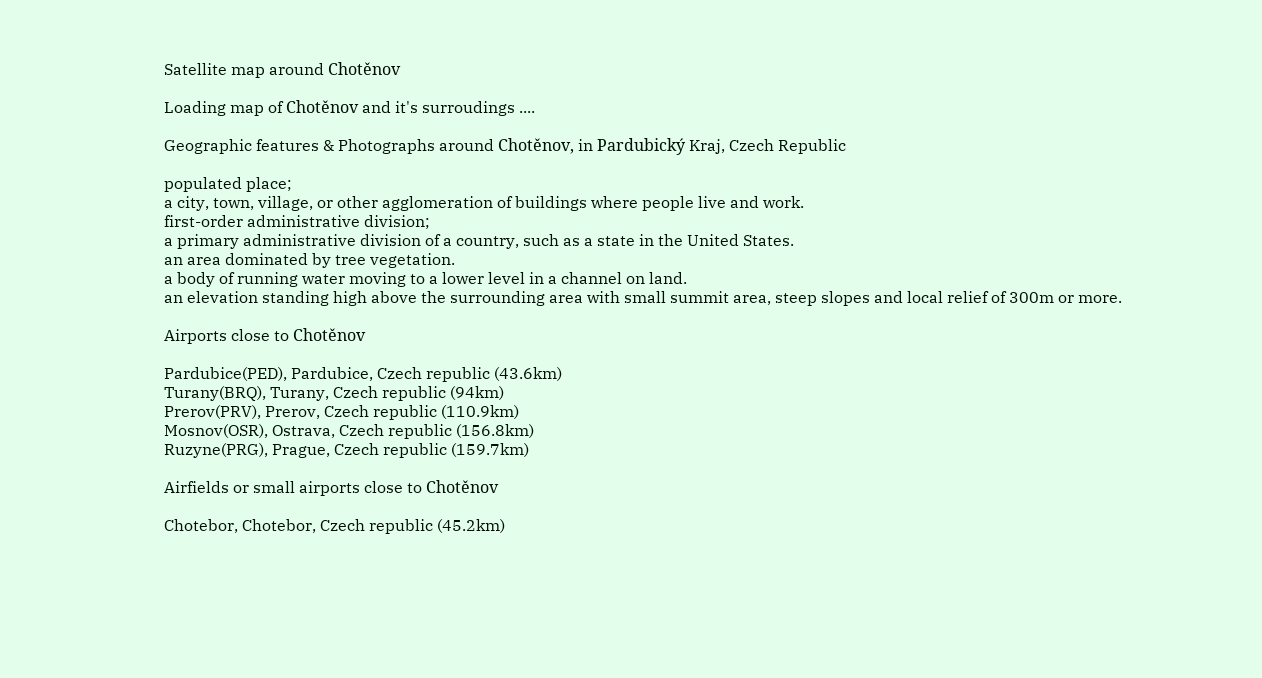Satellite map around Chotěnov

Loading map of Chotěnov and it's surroudings ....

Geographic features & Photographs around Chotěnov, in Pardubický Kraj, Czech Republic

populated place;
a city, town, village, or other agglomeration of buildings where people live and work.
first-order administrative division;
a primary administrative division of a country, such as a state in the United States.
an area dominated by tree vegetation.
a body of running water moving to a lower level in a channel on land.
an elevation standing high above the surrounding area with small summit area, steep slopes and local relief of 300m or more.

Airports close to Chotěnov

Pardubice(PED), Pardubice, Czech republic (43.6km)
Turany(BRQ), Turany, Czech republic (94km)
Prerov(PRV), Prerov, Czech republic (110.9km)
Mosnov(OSR), Ostrava, Czech republic (156.8km)
Ruzyne(PRG), Prague, Czech republic (159.7km)

Airfields or small airports close to Chotěnov

Chotebor, Chotebor, Czech republic (45.2km)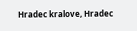Hradec kralove, Hradec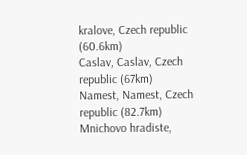kralove, Czech republic (60.6km)
Caslav, Caslav, Czech republic (67km)
Namest, Namest, Czech republic (82.7km)
Mnichovo hradiste,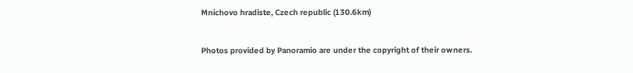Mnichovo hradiste, Czech republic (130.6km)

Photos provided by Panoramio are under the copyright of their owners.